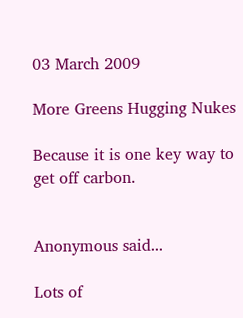03 March 2009

More Greens Hugging Nukes

Because it is one key way to get off carbon.


Anonymous said...

Lots of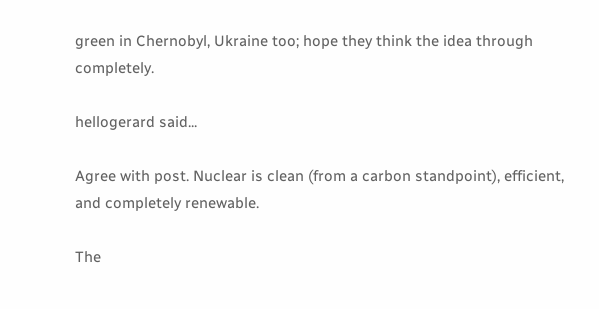green in Chernobyl, Ukraine too; hope they think the idea through completely.

hellogerard said...

Agree with post. Nuclear is clean (from a carbon standpoint), efficient, and completely renewable.

The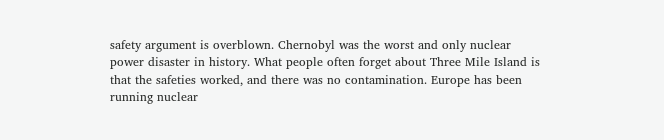safety argument is overblown. Chernobyl was the worst and only nuclear power disaster in history. What people often forget about Three Mile Island is that the safeties worked, and there was no contamination. Europe has been running nuclear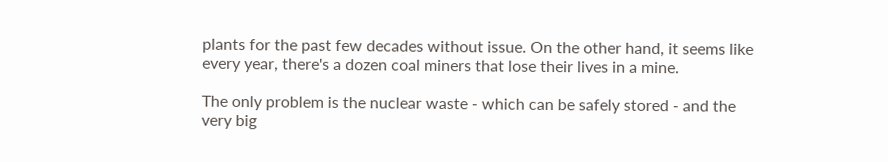plants for the past few decades without issue. On the other hand, it seems like every year, there's a dozen coal miners that lose their lives in a mine.

The only problem is the nuclear waste - which can be safely stored - and the very big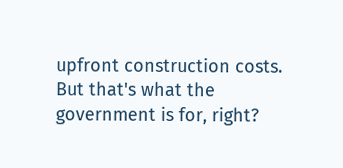upfront construction costs. But that's what the government is for, right?